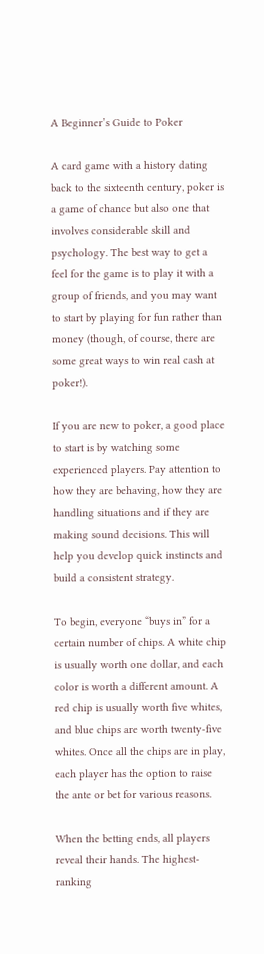A Beginner’s Guide to Poker

A card game with a history dating back to the sixteenth century, poker is a game of chance but also one that involves considerable skill and psychology. The best way to get a feel for the game is to play it with a group of friends, and you may want to start by playing for fun rather than money (though, of course, there are some great ways to win real cash at poker!).

If you are new to poker, a good place to start is by watching some experienced players. Pay attention to how they are behaving, how they are handling situations and if they are making sound decisions. This will help you develop quick instincts and build a consistent strategy.

To begin, everyone “buys in” for a certain number of chips. A white chip is usually worth one dollar, and each color is worth a different amount. A red chip is usually worth five whites, and blue chips are worth twenty-five whites. Once all the chips are in play, each player has the option to raise the ante or bet for various reasons.

When the betting ends, all players reveal their hands. The highest-ranking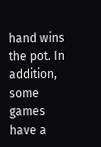hand wins the pot. In addition, some games have a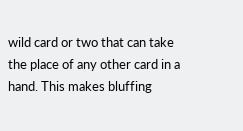wild card or two that can take the place of any other card in a hand. This makes bluffing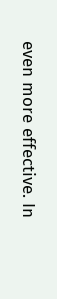even more effective. In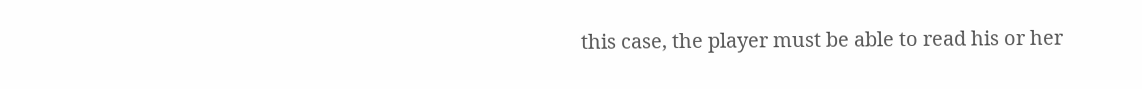this case, the player must be able to read his or her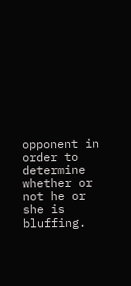opponent in order to determine whether or not he or she is bluffing.